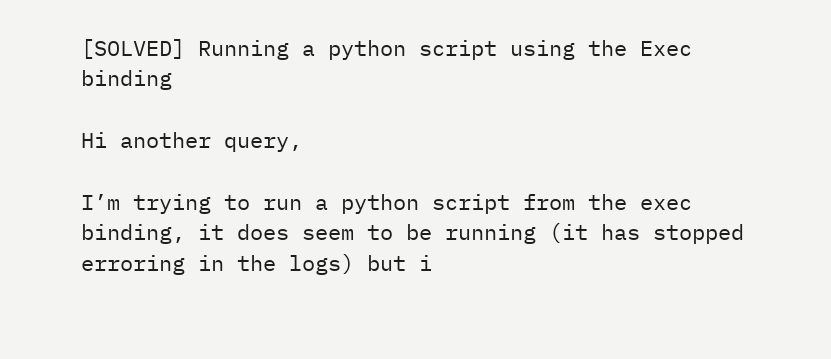[SOLVED] Running a python script using the Exec binding

Hi another query,

I’m trying to run a python script from the exec binding, it does seem to be running (it has stopped erroring in the logs) but i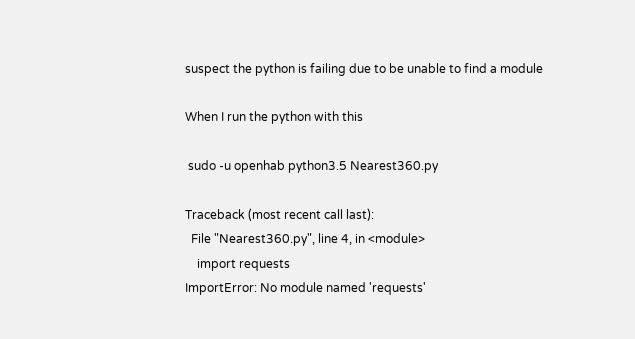suspect the python is failing due to be unable to find a module

When I run the python with this

 sudo -u openhab python3.5 Nearest360.py

Traceback (most recent call last):
  File "Nearest360.py", line 4, in <module>
    import requests
ImportError: No module named 'requests'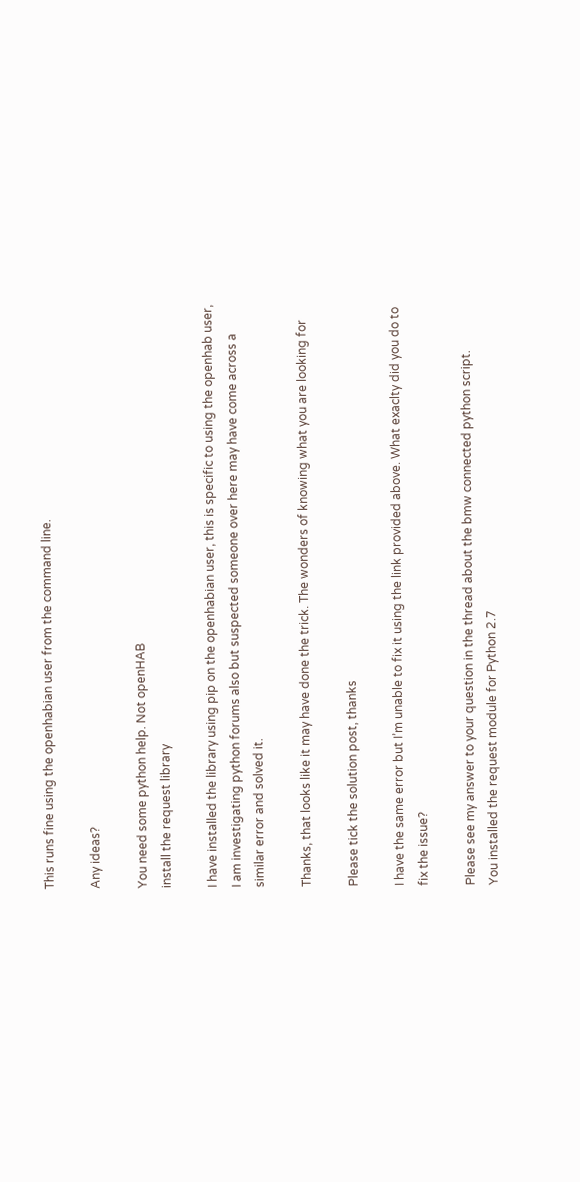This runs fine using the openhabian user from the command line.

Any ideas?

You need some python help. Not openHAB
install the request library

I have installed the library using pip on the openhabian user, this is specific to using the openhab user, I am investigating python forums also but suspected someone over here may have come across a similar error and solved it.

Thanks, that looks like it may have done the trick. The wonders of knowing what you are looking for

Please tick the solution post, thanks

I have the same error but I’m unable to fix it using the link provided above. What exaclty did you do to fix the issue?

Please see my answer to your question in the thread about the bmw connected python script.
You installed the request module for Python 2.7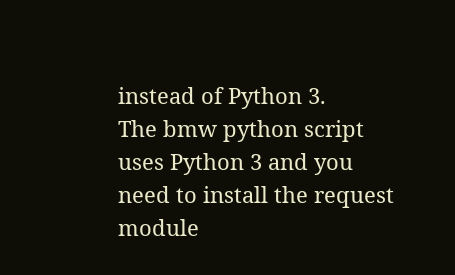instead of Python 3.
The bmw python script uses Python 3 and you need to install the request module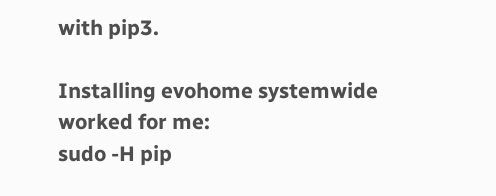with pip3.

Installing evohome systemwide worked for me:
sudo -H pip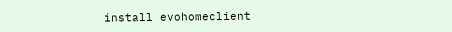install evohomeclient